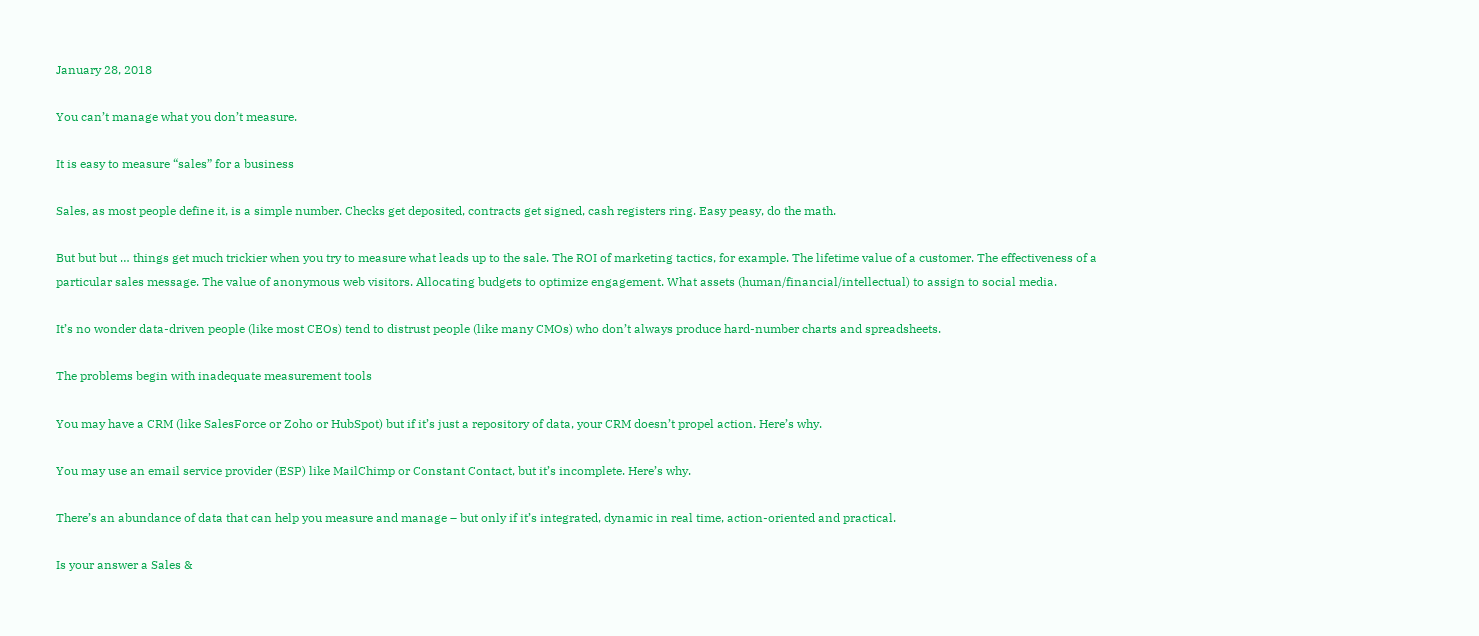January 28, 2018

You can’t manage what you don’t measure.

It is easy to measure “sales” for a business

Sales, as most people define it, is a simple number. Checks get deposited, contracts get signed, cash registers ring. Easy peasy, do the math.

But but but … things get much trickier when you try to measure what leads up to the sale. The ROI of marketing tactics, for example. The lifetime value of a customer. The effectiveness of a particular sales message. The value of anonymous web visitors. Allocating budgets to optimize engagement. What assets (human/financial/intellectual) to assign to social media.

It’s no wonder data-driven people (like most CEOs) tend to distrust people (like many CMOs) who don’t always produce hard-number charts and spreadsheets.

The problems begin with inadequate measurement tools

You may have a CRM (like SalesForce or Zoho or HubSpot) but if it’s just a repository of data, your CRM doesn’t propel action. Here’s why.

You may use an email service provider (ESP) like MailChimp or Constant Contact, but it’s incomplete. Here’s why.

There’s an abundance of data that can help you measure and manage – but only if it’s integrated, dynamic in real time, action-oriented and practical.

Is your answer a Sales &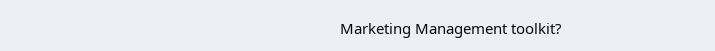Marketing Management toolkit?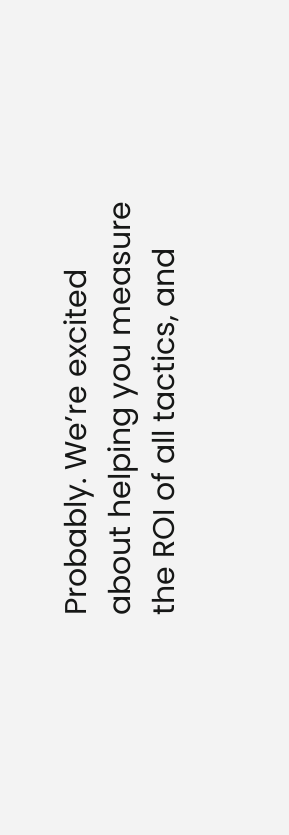Probably. We’re excited about helping you measure the ROI of all tactics, and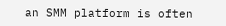an SMM platform is often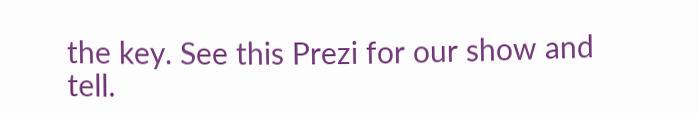the key. See this Prezi for our show and tell.